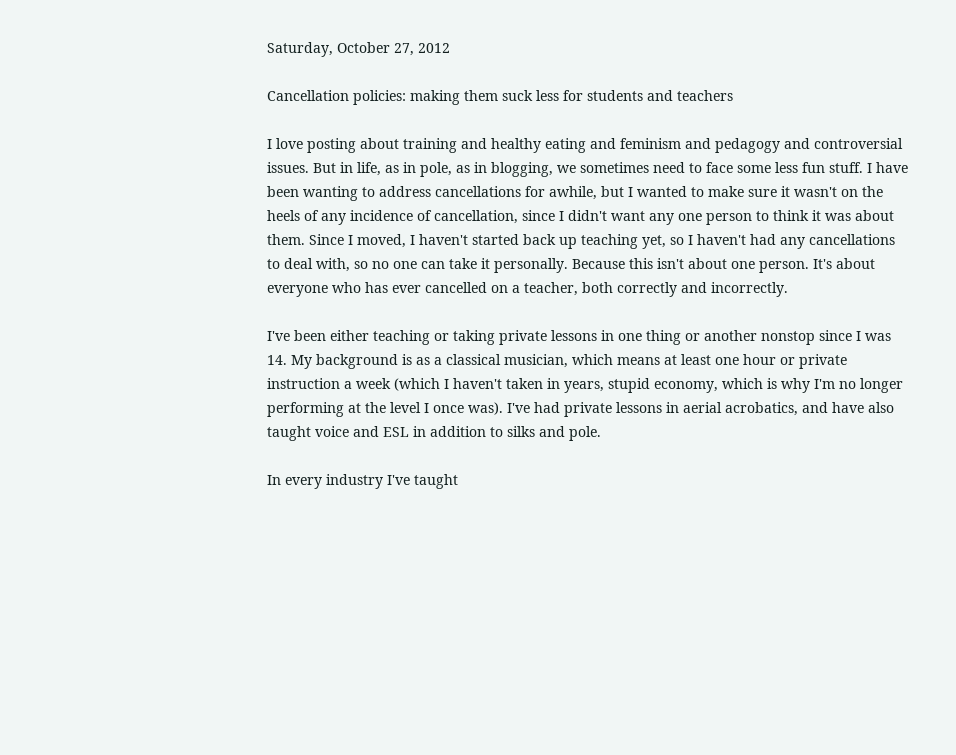Saturday, October 27, 2012

Cancellation policies: making them suck less for students and teachers

I love posting about training and healthy eating and feminism and pedagogy and controversial issues. But in life, as in pole, as in blogging, we sometimes need to face some less fun stuff. I have been wanting to address cancellations for awhile, but I wanted to make sure it wasn't on the heels of any incidence of cancellation, since I didn't want any one person to think it was about them. Since I moved, I haven't started back up teaching yet, so I haven't had any cancellations to deal with, so no one can take it personally. Because this isn't about one person. It's about everyone who has ever cancelled on a teacher, both correctly and incorrectly.

I've been either teaching or taking private lessons in one thing or another nonstop since I was 14. My background is as a classical musician, which means at least one hour or private instruction a week (which I haven't taken in years, stupid economy, which is why I'm no longer performing at the level I once was). I've had private lessons in aerial acrobatics, and have also taught voice and ESL in addition to silks and pole.

In every industry I've taught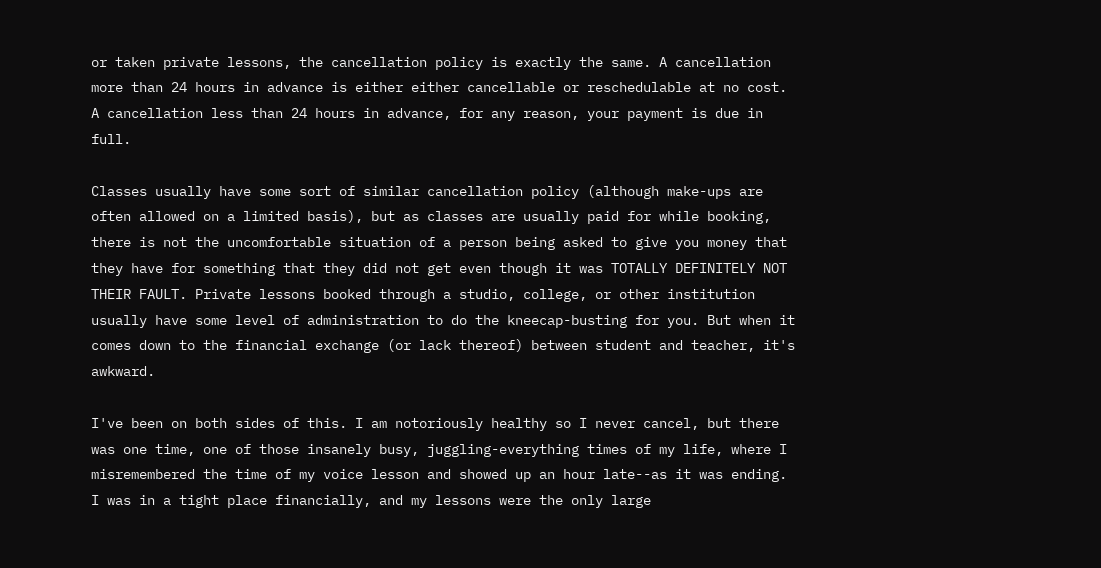or taken private lessons, the cancellation policy is exactly the same. A cancellation more than 24 hours in advance is either either cancellable or reschedulable at no cost. A cancellation less than 24 hours in advance, for any reason, your payment is due in full.

Classes usually have some sort of similar cancellation policy (although make-ups are often allowed on a limited basis), but as classes are usually paid for while booking, there is not the uncomfortable situation of a person being asked to give you money that they have for something that they did not get even though it was TOTALLY DEFINITELY NOT THEIR FAULT. Private lessons booked through a studio, college, or other institution usually have some level of administration to do the kneecap-busting for you. But when it comes down to the financial exchange (or lack thereof) between student and teacher, it's awkward.

I've been on both sides of this. I am notoriously healthy so I never cancel, but there was one time, one of those insanely busy, juggling-everything times of my life, where I misremembered the time of my voice lesson and showed up an hour late--as it was ending. I was in a tight place financially, and my lessons were the only large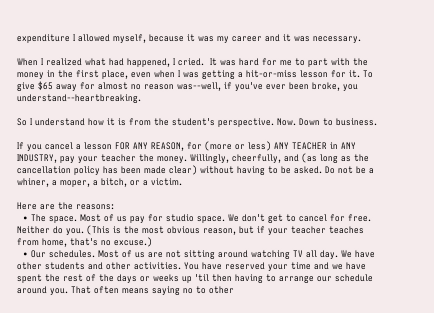expenditure I allowed myself, because it was my career and it was necessary.

When I realized what had happened, I cried.  It was hard for me to part with the money in the first place, even when I was getting a hit-or-miss lesson for it. To give $65 away for almost no reason was--well, if you've ever been broke, you understand--heartbreaking.

So I understand how it is from the student's perspective. Now. Down to business.

If you cancel a lesson FOR ANY REASON, for (more or less) ANY TEACHER in ANY INDUSTRY, pay your teacher the money. Willingly, cheerfully, and (as long as the cancellation policy has been made clear) without having to be asked. Do not be a whiner, a moper, a bitch, or a victim.

Here are the reasons:
  • The space. Most of us pay for studio space. We don't get to cancel for free. Neither do you. (This is the most obvious reason, but if your teacher teaches from home, that's no excuse.)
  • Our schedules. Most of us are not sitting around watching TV all day. We have other students and other activities. You have reserved your time and we have spent the rest of the days or weeks up 'til then having to arrange our schedule around you. That often means saying no to other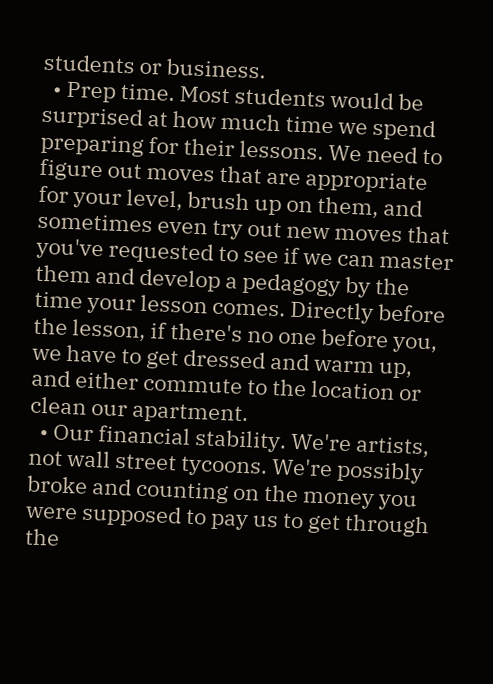students or business.
  • Prep time. Most students would be surprised at how much time we spend preparing for their lessons. We need to figure out moves that are appropriate for your level, brush up on them, and sometimes even try out new moves that you've requested to see if we can master them and develop a pedagogy by the time your lesson comes. Directly before the lesson, if there's no one before you, we have to get dressed and warm up, and either commute to the location or clean our apartment.
  • Our financial stability. We're artists, not wall street tycoons. We're possibly broke and counting on the money you were supposed to pay us to get through the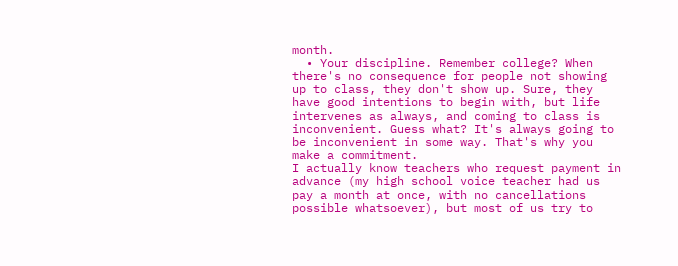month.
  • Your discipline. Remember college? When there's no consequence for people not showing up to class, they don't show up. Sure, they have good intentions to begin with, but life intervenes as always, and coming to class is inconvenient. Guess what? It's always going to be inconvenient in some way. That's why you make a commitment.
I actually know teachers who request payment in advance (my high school voice teacher had us pay a month at once, with no cancellations possible whatsoever), but most of us try to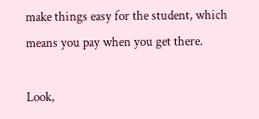make things easy for the student, which means you pay when you get there.

Look,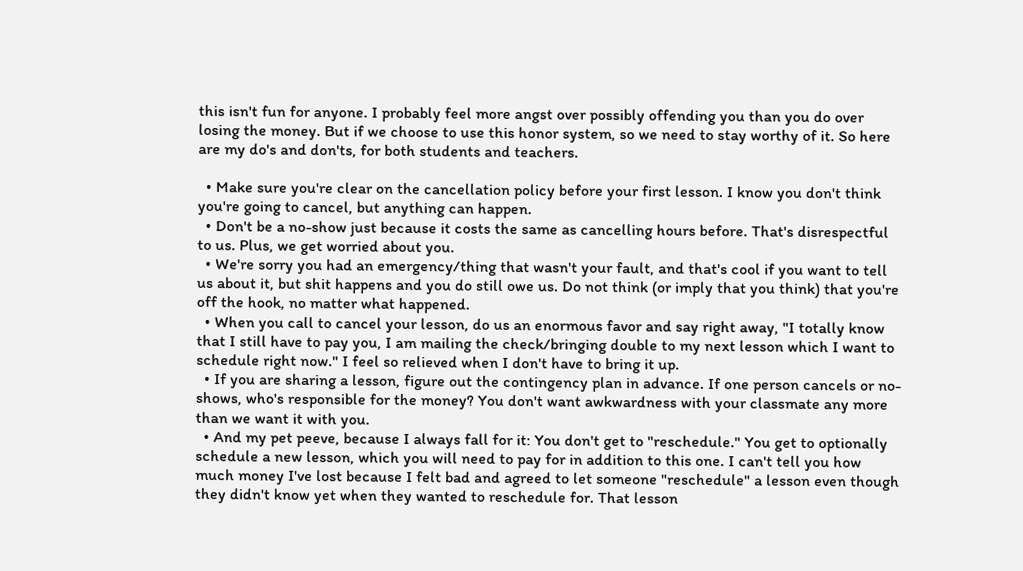this isn't fun for anyone. I probably feel more angst over possibly offending you than you do over losing the money. But if we choose to use this honor system, so we need to stay worthy of it. So here are my do's and don'ts, for both students and teachers.

  • Make sure you're clear on the cancellation policy before your first lesson. I know you don't think you're going to cancel, but anything can happen.
  • Don't be a no-show just because it costs the same as cancelling hours before. That's disrespectful to us. Plus, we get worried about you.
  • We're sorry you had an emergency/thing that wasn't your fault, and that's cool if you want to tell us about it, but shit happens and you do still owe us. Do not think (or imply that you think) that you're off the hook, no matter what happened.
  • When you call to cancel your lesson, do us an enormous favor and say right away, "I totally know that I still have to pay you, I am mailing the check/bringing double to my next lesson which I want to schedule right now." I feel so relieved when I don't have to bring it up.
  • If you are sharing a lesson, figure out the contingency plan in advance. If one person cancels or no-shows, who's responsible for the money? You don't want awkwardness with your classmate any more than we want it with you.
  • And my pet peeve, because I always fall for it: You don't get to "reschedule." You get to optionally schedule a new lesson, which you will need to pay for in addition to this one. I can't tell you how much money I've lost because I felt bad and agreed to let someone "reschedule" a lesson even though they didn't know yet when they wanted to reschedule for. That lesson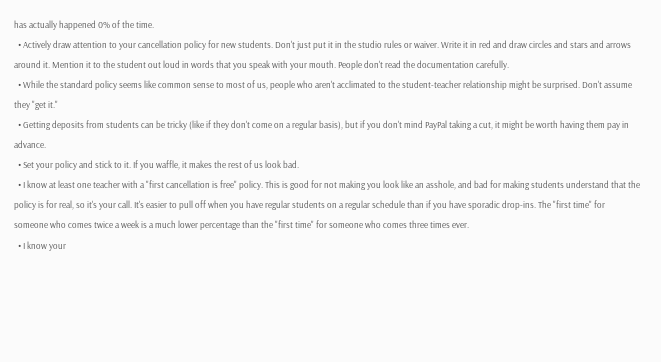has actually happened 0% of the time.
  • Actively draw attention to your cancellation policy for new students. Don't just put it in the studio rules or waiver. Write it in red and draw circles and stars and arrows around it. Mention it to the student out loud in words that you speak with your mouth. People don't read the documentation carefully.
  • While the standard policy seems like common sense to most of us, people who aren't acclimated to the student-teacher relationship might be surprised. Don't assume they "get it."
  • Getting deposits from students can be tricky (like if they don't come on a regular basis), but if you don't mind PayPal taking a cut, it might be worth having them pay in advance.
  • Set your policy and stick to it. If you waffle, it makes the rest of us look bad.
  • I know at least one teacher with a "first cancellation is free" policy. This is good for not making you look like an asshole, and bad for making students understand that the policy is for real, so it's your call. It's easier to pull off when you have regular students on a regular schedule than if you have sporadic drop-ins. The "first time" for someone who comes twice a week is a much lower percentage than the "first time" for someone who comes three times ever.
  • I know your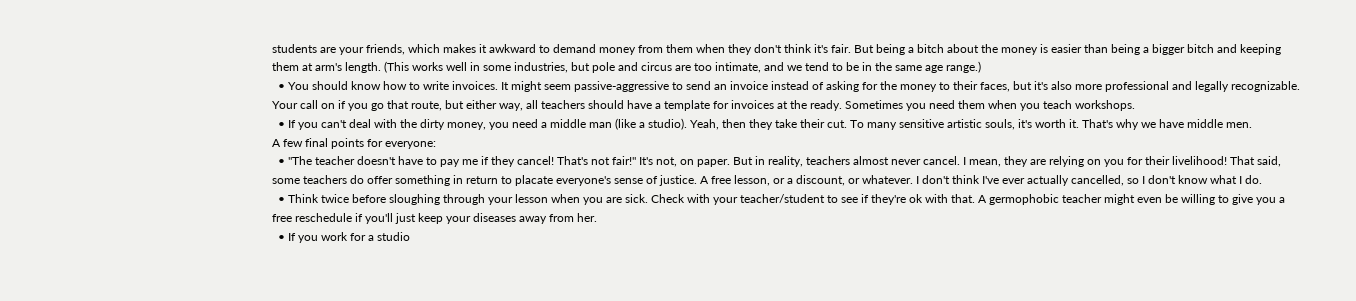students are your friends, which makes it awkward to demand money from them when they don't think it's fair. But being a bitch about the money is easier than being a bigger bitch and keeping them at arm's length. (This works well in some industries, but pole and circus are too intimate, and we tend to be in the same age range.)
  • You should know how to write invoices. It might seem passive-aggressive to send an invoice instead of asking for the money to their faces, but it's also more professional and legally recognizable. Your call on if you go that route, but either way, all teachers should have a template for invoices at the ready. Sometimes you need them when you teach workshops.
  • If you can't deal with the dirty money, you need a middle man (like a studio). Yeah, then they take their cut. To many sensitive artistic souls, it's worth it. That's why we have middle men.
A few final points for everyone:
  • "The teacher doesn't have to pay me if they cancel! That's not fair!" It's not, on paper. But in reality, teachers almost never cancel. I mean, they are relying on you for their livelihood! That said, some teachers do offer something in return to placate everyone's sense of justice. A free lesson, or a discount, or whatever. I don't think I've ever actually cancelled, so I don't know what I do.
  • Think twice before sloughing through your lesson when you are sick. Check with your teacher/student to see if they're ok with that. A germophobic teacher might even be willing to give you a free reschedule if you'll just keep your diseases away from her.
  • If you work for a studio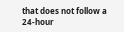that does not follow a 24-hour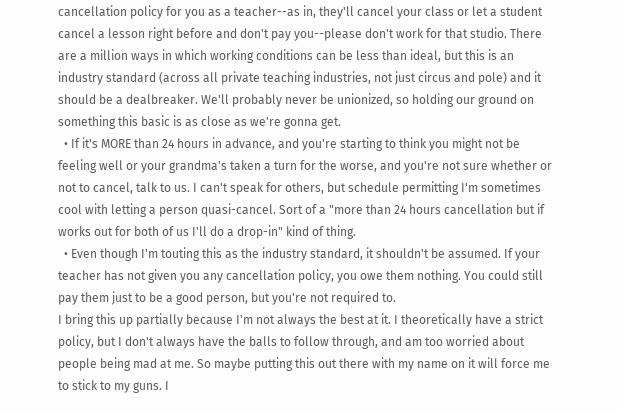cancellation policy for you as a teacher--as in, they'll cancel your class or let a student cancel a lesson right before and don't pay you--please don't work for that studio. There are a million ways in which working conditions can be less than ideal, but this is an industry standard (across all private teaching industries, not just circus and pole) and it should be a dealbreaker. We'll probably never be unionized, so holding our ground on something this basic is as close as we're gonna get.
  • If it's MORE than 24 hours in advance, and you're starting to think you might not be feeling well or your grandma's taken a turn for the worse, and you're not sure whether or not to cancel, talk to us. I can't speak for others, but schedule permitting I'm sometimes cool with letting a person quasi-cancel. Sort of a "more than 24 hours cancellation but if works out for both of us I'll do a drop-in" kind of thing.
  • Even though I'm touting this as the industry standard, it shouldn't be assumed. If your teacher has not given you any cancellation policy, you owe them nothing. You could still pay them just to be a good person, but you're not required to.
I bring this up partially because I'm not always the best at it. I theoretically have a strict policy, but I don't always have the balls to follow through, and am too worried about people being mad at me. So maybe putting this out there with my name on it will force me to stick to my guns. I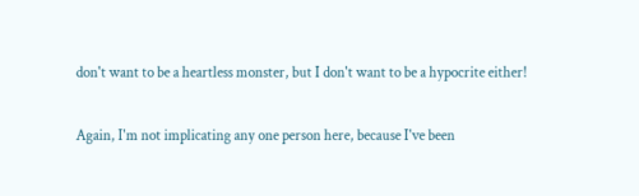don't want to be a heartless monster, but I don't want to be a hypocrite either!

Again, I'm not implicating any one person here, because I've been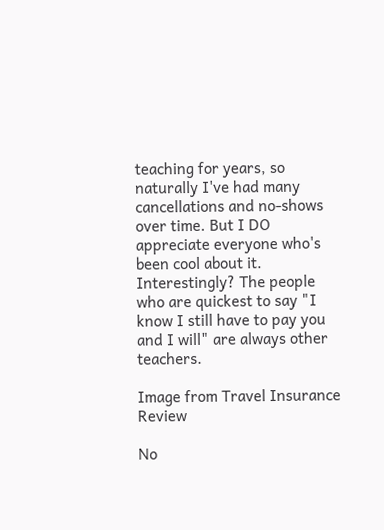teaching for years, so naturally I've had many cancellations and no-shows over time. But I DO appreciate everyone who's been cool about it. Interestingly? The people who are quickest to say "I know I still have to pay you and I will" are always other teachers.

Image from Travel Insurance Review

No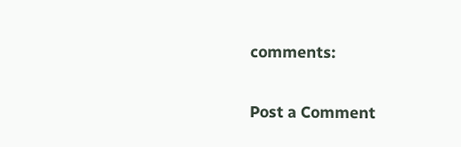comments:

Post a Comment